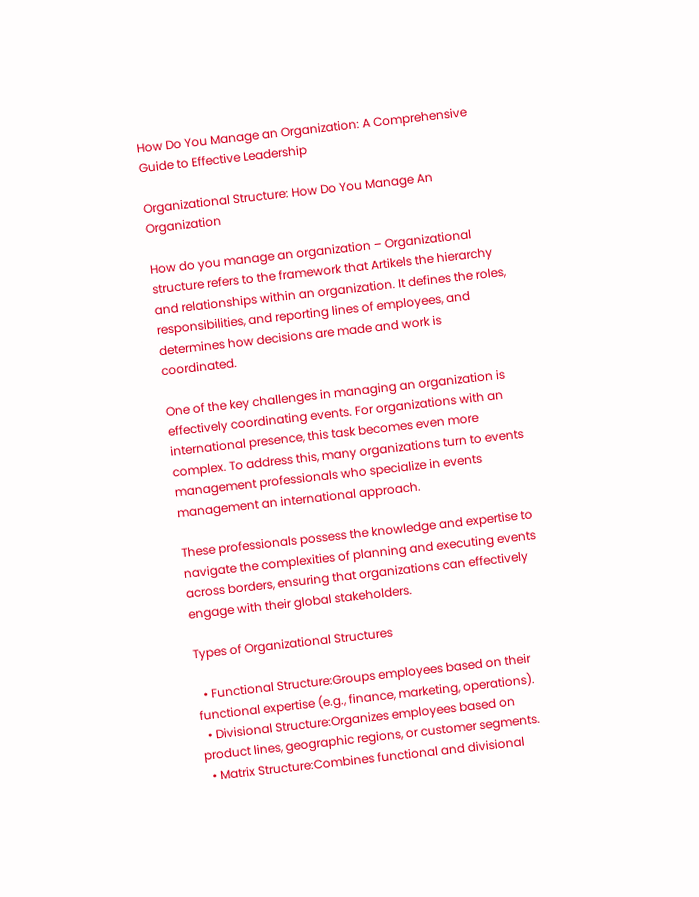How Do You Manage an Organization: A Comprehensive Guide to Effective Leadership

Organizational Structure: How Do You Manage An Organization

How do you manage an organization – Organizational structure refers to the framework that Artikels the hierarchy and relationships within an organization. It defines the roles, responsibilities, and reporting lines of employees, and determines how decisions are made and work is coordinated.

One of the key challenges in managing an organization is effectively coordinating events. For organizations with an international presence, this task becomes even more complex. To address this, many organizations turn to events management professionals who specialize in events management an international approach.

These professionals possess the knowledge and expertise to navigate the complexities of planning and executing events across borders, ensuring that organizations can effectively engage with their global stakeholders.

Types of Organizational Structures

  • Functional Structure:Groups employees based on their functional expertise (e.g., finance, marketing, operations).
  • Divisional Structure:Organizes employees based on product lines, geographic regions, or customer segments.
  • Matrix Structure:Combines functional and divisional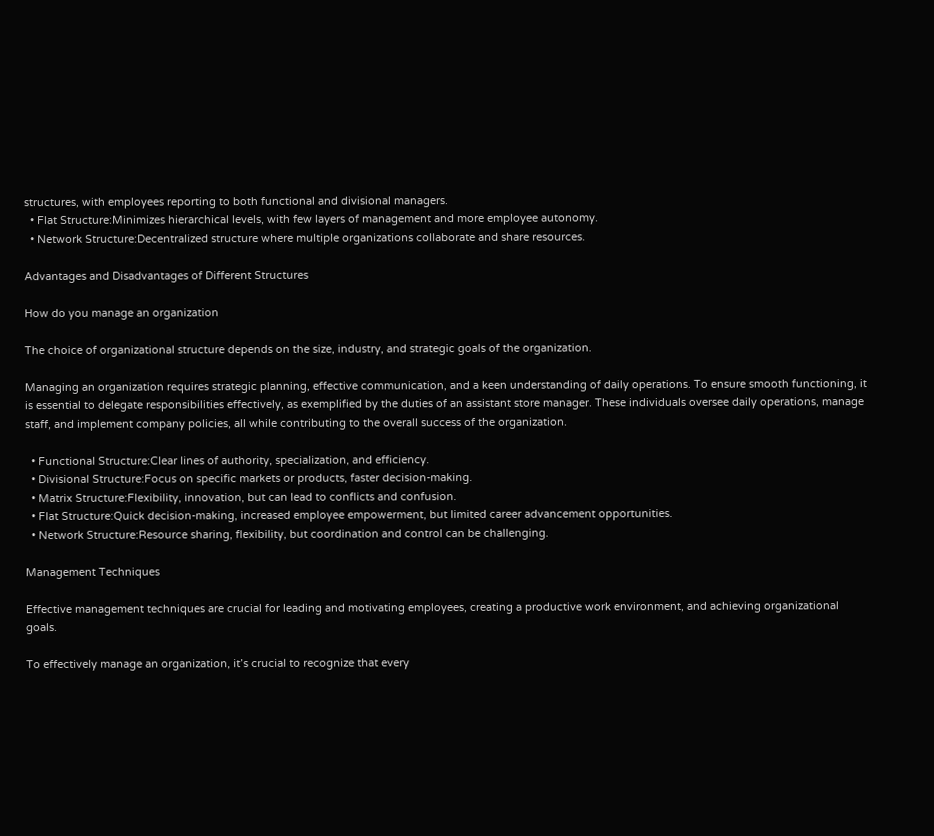structures, with employees reporting to both functional and divisional managers.
  • Flat Structure:Minimizes hierarchical levels, with few layers of management and more employee autonomy.
  • Network Structure:Decentralized structure where multiple organizations collaborate and share resources.

Advantages and Disadvantages of Different Structures

How do you manage an organization

The choice of organizational structure depends on the size, industry, and strategic goals of the organization.

Managing an organization requires strategic planning, effective communication, and a keen understanding of daily operations. To ensure smooth functioning, it is essential to delegate responsibilities effectively, as exemplified by the duties of an assistant store manager. These individuals oversee daily operations, manage staff, and implement company policies, all while contributing to the overall success of the organization.

  • Functional Structure:Clear lines of authority, specialization, and efficiency.
  • Divisional Structure:Focus on specific markets or products, faster decision-making.
  • Matrix Structure:Flexibility, innovation, but can lead to conflicts and confusion.
  • Flat Structure:Quick decision-making, increased employee empowerment, but limited career advancement opportunities.
  • Network Structure:Resource sharing, flexibility, but coordination and control can be challenging.

Management Techniques

Effective management techniques are crucial for leading and motivating employees, creating a productive work environment, and achieving organizational goals.

To effectively manage an organization, it’s crucial to recognize that every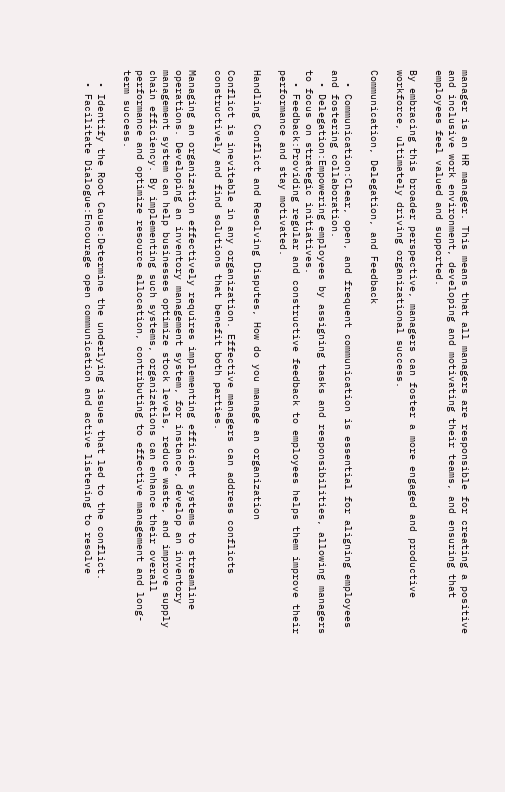manager is an HR manager. This means that all managers are responsible for creating a positive and inclusive work environment, developing and motivating their teams, and ensuring that employees feel valued and supported.

By embracing this broader perspective, managers can foster a more engaged and productive workforce, ultimately driving organizational success.

Communication, Delegation, and Feedback

  • Communication:Clear, open, and frequent communication is essential for aligning employees and fostering collaboration.
  • Delegation:Empowering employees by assigning tasks and responsibilities, allowing managers to focus on strategic initiatives.
  • Feedback:Providing regular and constructive feedback to employees helps them improve their performance and stay motivated.

Handling Conflict and Resolving Disputes, How do you manage an organization

Conflict is inevitable in any organization. Effective managers can address conflicts constructively and find solutions that benefit both parties.

Managing an organization effectively requires implementing efficient systems to streamline operations. Developing an inventory management system, for instance, develop an inventory management system can help businesses optimize stock levels, reduce waste, and improve supply chain efficiency. By implementing such systems, organizations can enhance their overall performance and optimize resource allocation, contributing to effective management and long-term success.

  • Identify the Root Cause:Determine the underlying issues that led to the conflict.
  • Facilitate Dialogue:Encourage open communication and active listening to resolve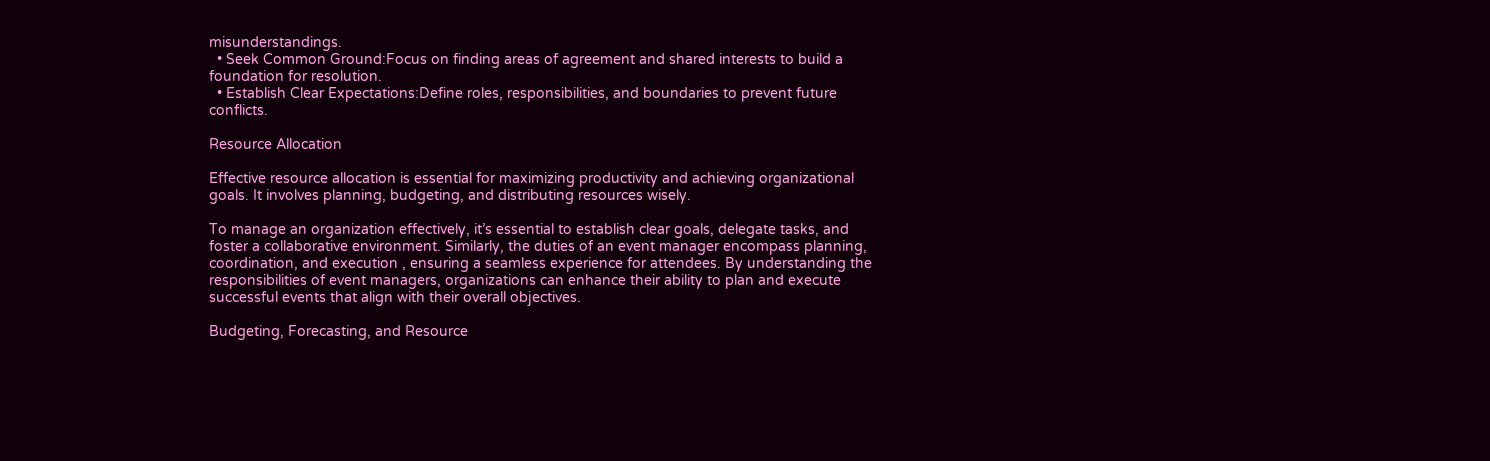misunderstandings.
  • Seek Common Ground:Focus on finding areas of agreement and shared interests to build a foundation for resolution.
  • Establish Clear Expectations:Define roles, responsibilities, and boundaries to prevent future conflicts.

Resource Allocation

Effective resource allocation is essential for maximizing productivity and achieving organizational goals. It involves planning, budgeting, and distributing resources wisely.

To manage an organization effectively, it’s essential to establish clear goals, delegate tasks, and foster a collaborative environment. Similarly, the duties of an event manager encompass planning, coordination, and execution , ensuring a seamless experience for attendees. By understanding the responsibilities of event managers, organizations can enhance their ability to plan and execute successful events that align with their overall objectives.

Budgeting, Forecasting, and Resource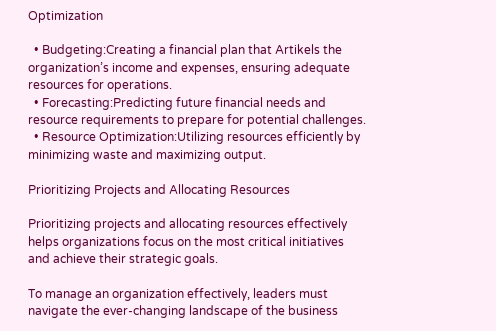Optimization

  • Budgeting:Creating a financial plan that Artikels the organization’s income and expenses, ensuring adequate resources for operations.
  • Forecasting:Predicting future financial needs and resource requirements to prepare for potential challenges.
  • Resource Optimization:Utilizing resources efficiently by minimizing waste and maximizing output.

Prioritizing Projects and Allocating Resources

Prioritizing projects and allocating resources effectively helps organizations focus on the most critical initiatives and achieve their strategic goals.

To manage an organization effectively, leaders must navigate the ever-changing landscape of the business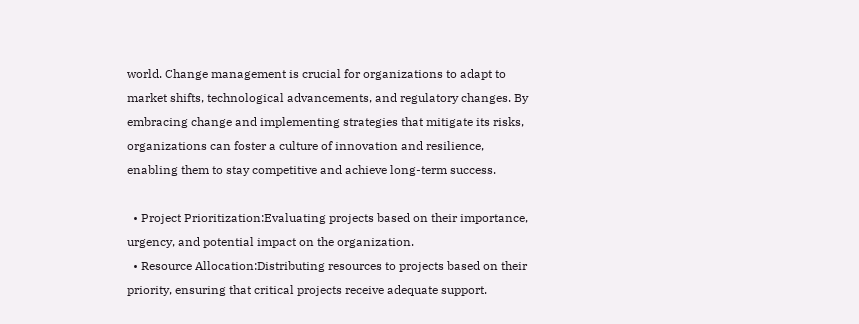world. Change management is crucial for organizations to adapt to market shifts, technological advancements, and regulatory changes. By embracing change and implementing strategies that mitigate its risks, organizations can foster a culture of innovation and resilience, enabling them to stay competitive and achieve long-term success.

  • Project Prioritization:Evaluating projects based on their importance, urgency, and potential impact on the organization.
  • Resource Allocation:Distributing resources to projects based on their priority, ensuring that critical projects receive adequate support.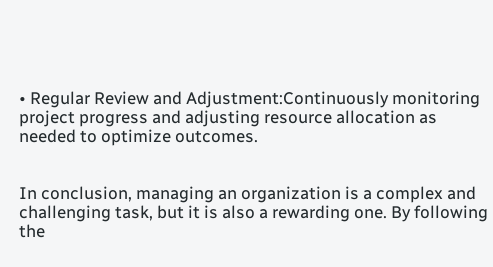• Regular Review and Adjustment:Continuously monitoring project progress and adjusting resource allocation as needed to optimize outcomes.


In conclusion, managing an organization is a complex and challenging task, but it is also a rewarding one. By following the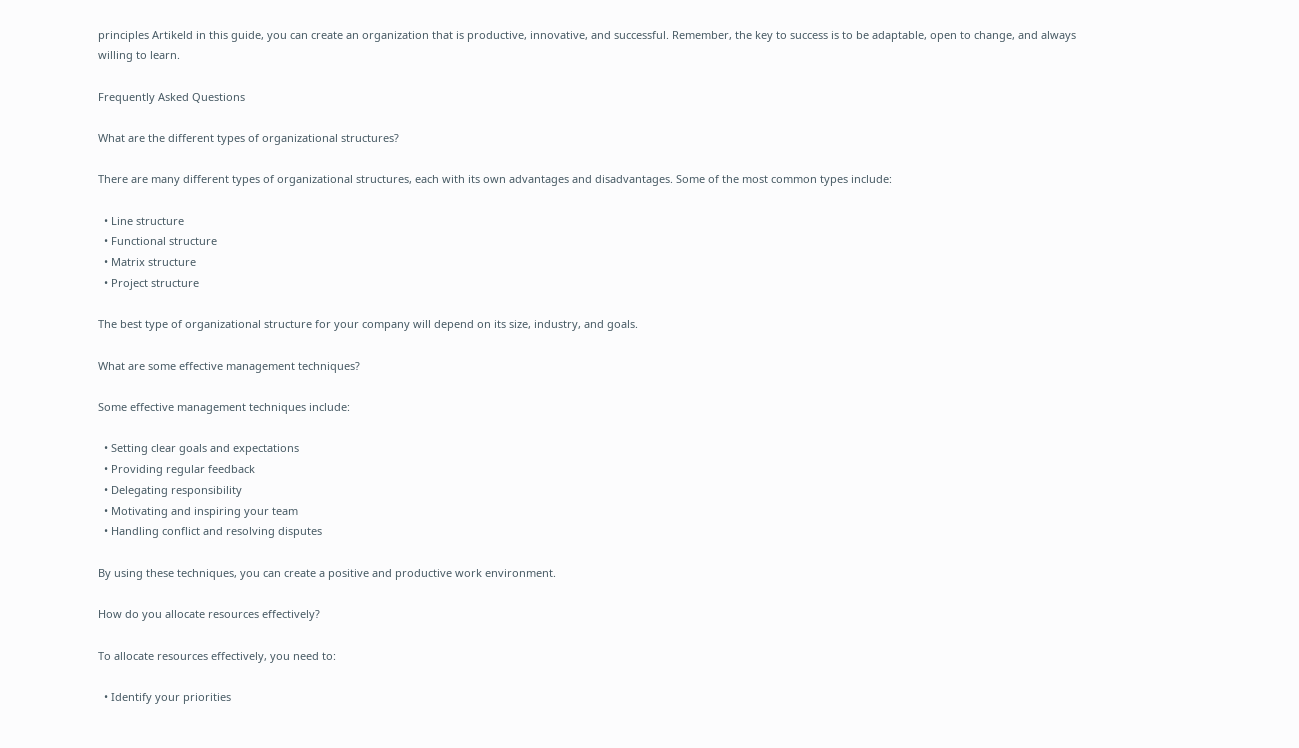principles Artikeld in this guide, you can create an organization that is productive, innovative, and successful. Remember, the key to success is to be adaptable, open to change, and always willing to learn.

Frequently Asked Questions

What are the different types of organizational structures?

There are many different types of organizational structures, each with its own advantages and disadvantages. Some of the most common types include:

  • Line structure
  • Functional structure
  • Matrix structure
  • Project structure

The best type of organizational structure for your company will depend on its size, industry, and goals.

What are some effective management techniques?

Some effective management techniques include:

  • Setting clear goals and expectations
  • Providing regular feedback
  • Delegating responsibility
  • Motivating and inspiring your team
  • Handling conflict and resolving disputes

By using these techniques, you can create a positive and productive work environment.

How do you allocate resources effectively?

To allocate resources effectively, you need to:

  • Identify your priorities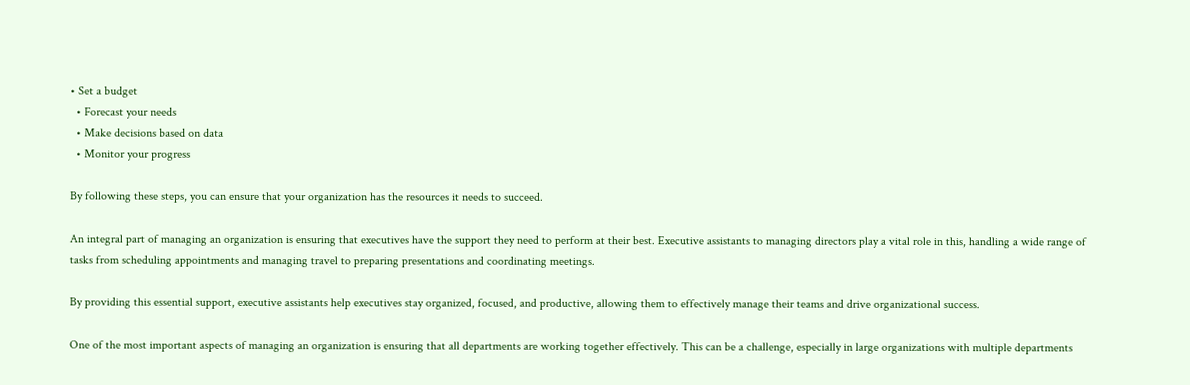• Set a budget
  • Forecast your needs
  • Make decisions based on data
  • Monitor your progress

By following these steps, you can ensure that your organization has the resources it needs to succeed.

An integral part of managing an organization is ensuring that executives have the support they need to perform at their best. Executive assistants to managing directors play a vital role in this, handling a wide range of tasks from scheduling appointments and managing travel to preparing presentations and coordinating meetings.

By providing this essential support, executive assistants help executives stay organized, focused, and productive, allowing them to effectively manage their teams and drive organizational success.

One of the most important aspects of managing an organization is ensuring that all departments are working together effectively. This can be a challenge, especially in large organizations with multiple departments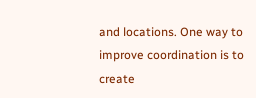and locations. One way to improve coordination is to create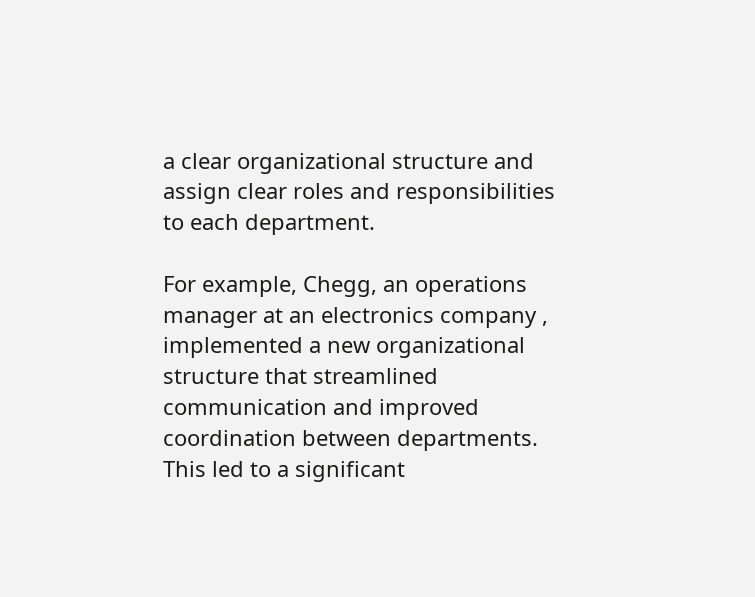a clear organizational structure and assign clear roles and responsibilities to each department.

For example, Chegg, an operations manager at an electronics company , implemented a new organizational structure that streamlined communication and improved coordination between departments. This led to a significant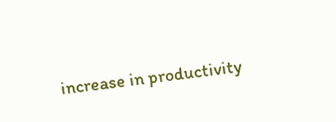increase in productivity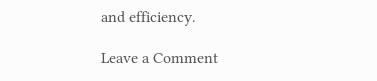and efficiency.

Leave a Comment